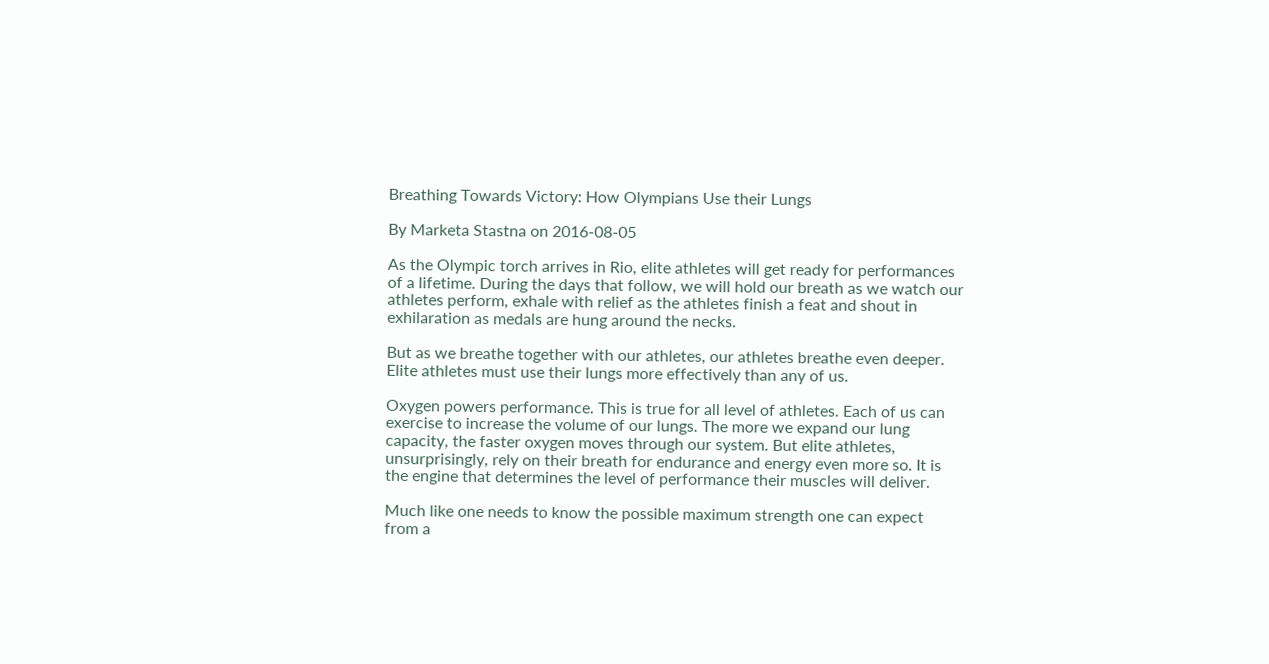Breathing Towards Victory: How Olympians Use their Lungs

By Marketa Stastna on 2016-08-05

As the Olympic torch arrives in Rio, elite athletes will get ready for performances of a lifetime. During the days that follow, we will hold our breath as we watch our athletes perform, exhale with relief as the athletes finish a feat and shout in exhilaration as medals are hung around the necks.

But as we breathe together with our athletes, our athletes breathe even deeper. Elite athletes must use their lungs more effectively than any of us.

Oxygen powers performance. This is true for all level of athletes. Each of us can exercise to increase the volume of our lungs. The more we expand our lung capacity, the faster oxygen moves through our system. But elite athletes, unsurprisingly, rely on their breath for endurance and energy even more so. It is the engine that determines the level of performance their muscles will deliver.

Much like one needs to know the possible maximum strength one can expect from a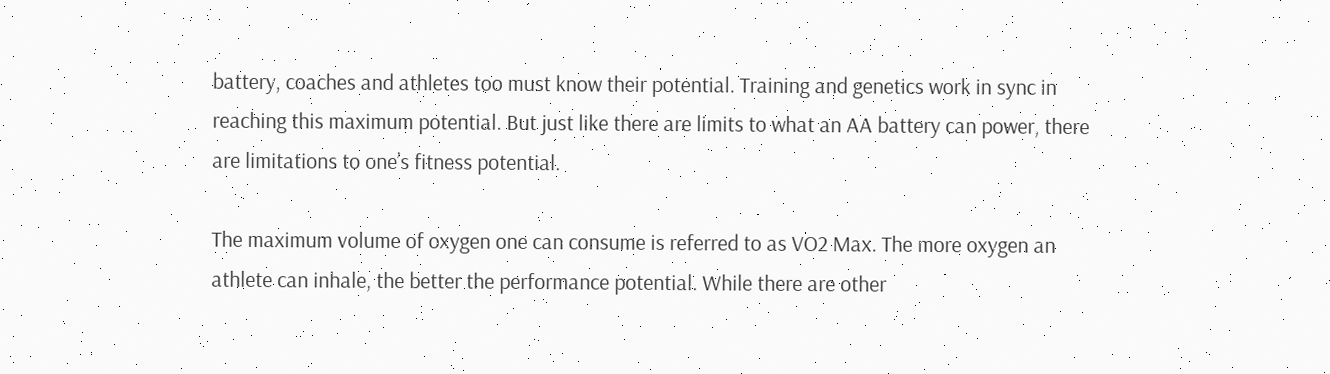battery, coaches and athletes too must know their potential. Training and genetics work in sync in reaching this maximum potential. But just like there are limits to what an AA battery can power, there are limitations to one’s fitness potential.

The maximum volume of oxygen one can consume is referred to as VO2 Max. The more oxygen an athlete can inhale, the better the performance potential. While there are other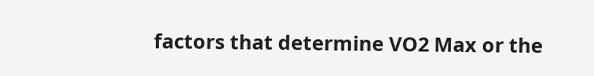factors that determine VO2 Max or the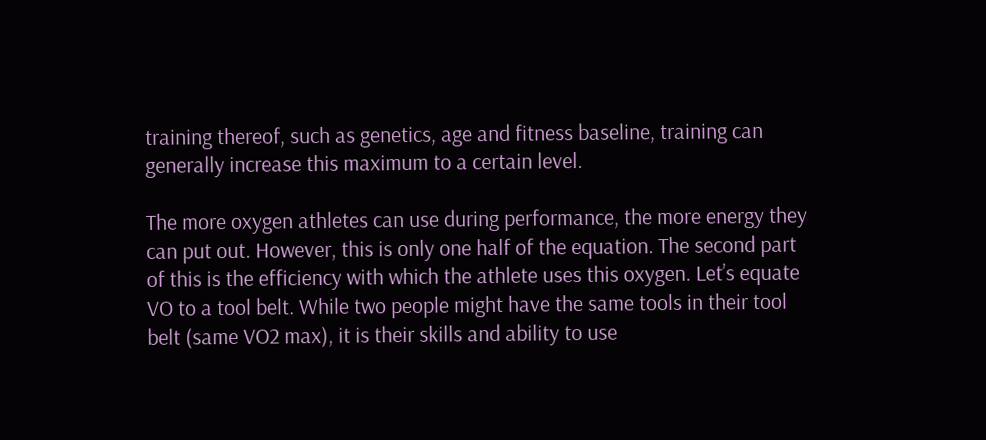training thereof, such as genetics, age and fitness baseline, training can generally increase this maximum to a certain level.

The more oxygen athletes can use during performance, the more energy they can put out. However, this is only one half of the equation. The second part of this is the efficiency with which the athlete uses this oxygen. Let’s equate VO to a tool belt. While two people might have the same tools in their tool belt (same VO2 max), it is their skills and ability to use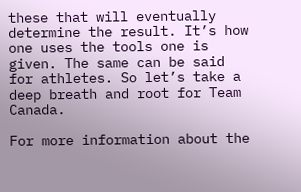these that will eventually determine the result. It’s how one uses the tools one is given. The same can be said for athletes. So let’s take a deep breath and root for Team Canada.

For more information about the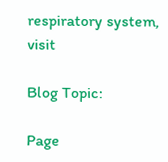respiratory system, visit

Blog Topic:

Page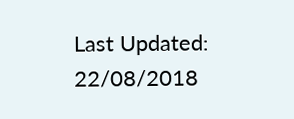Last Updated: 22/08/2018